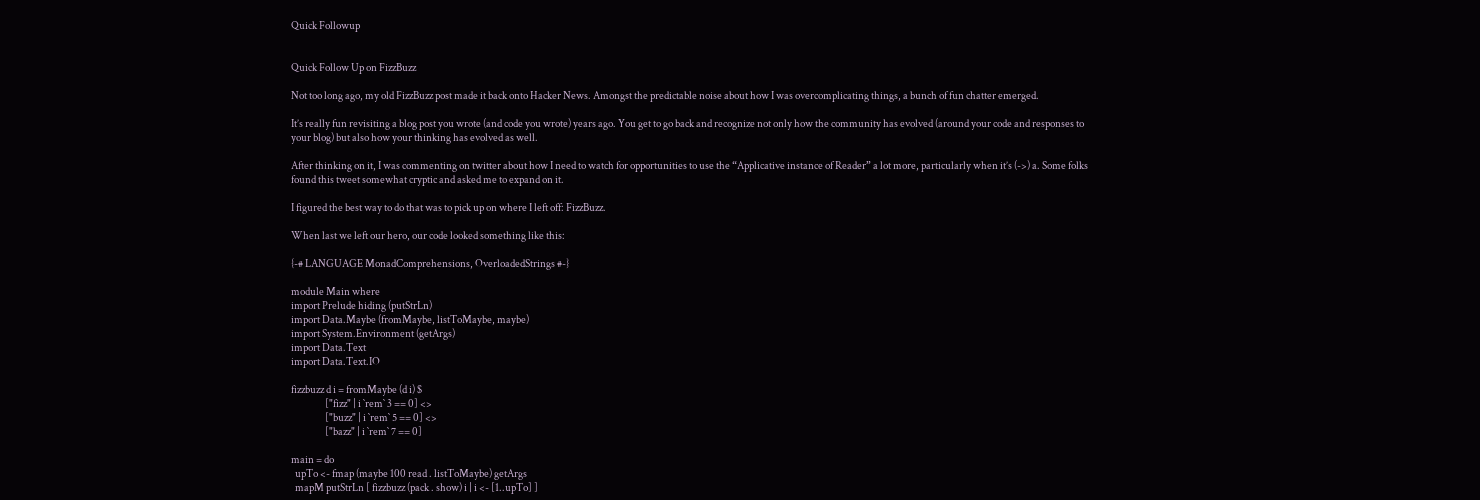Quick Followup


Quick Follow Up on FizzBuzz

Not too long ago, my old FizzBuzz post made it back onto Hacker News. Amongst the predictable noise about how I was overcomplicating things, a bunch of fun chatter emerged.

It’s really fun revisiting a blog post you wrote (and code you wrote) years ago. You get to go back and recognize not only how the community has evolved (around your code and responses to your blog) but also how your thinking has evolved as well.

After thinking on it, I was commenting on twitter about how I need to watch for opportunities to use the “Applicative instance of Reader” a lot more, particularly when it’s (->) a. Some folks found this tweet somewhat cryptic and asked me to expand on it.

I figured the best way to do that was to pick up on where I left off: FizzBuzz.

When last we left our hero, our code looked something like this:

{-# LANGUAGE MonadComprehensions, OverloadedStrings #-}

module Main where
import Prelude hiding (putStrLn)
import Data.Maybe (fromMaybe, listToMaybe, maybe)
import System.Environment (getArgs)
import Data.Text
import Data.Text.IO

fizzbuzz d i = fromMaybe (d i) $
                 ["fizz" | i `rem` 3 == 0] <>
                 ["buzz" | i `rem` 5 == 0] <>
                 ["bazz" | i `rem` 7 == 0]

main = do
  upTo <- fmap (maybe 100 read . listToMaybe) getArgs
  mapM putStrLn [ fizzbuzz (pack . show) i | i <- [1..upTo] ]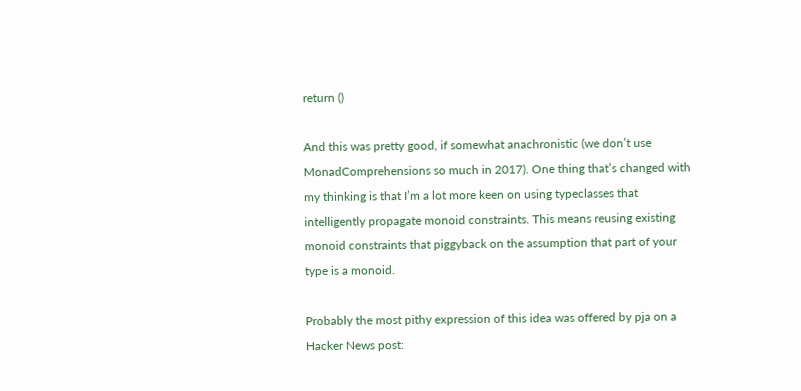return ()

And this was pretty good, if somewhat anachronistic (we don’t use MonadComprehensions so much in 2017). One thing that’s changed with my thinking is that I’m a lot more keen on using typeclasses that intelligently propagate monoid constraints. This means reusing existing monoid constraints that piggyback on the assumption that part of your type is a monoid.

Probably the most pithy expression of this idea was offered by pja on a Hacker News post: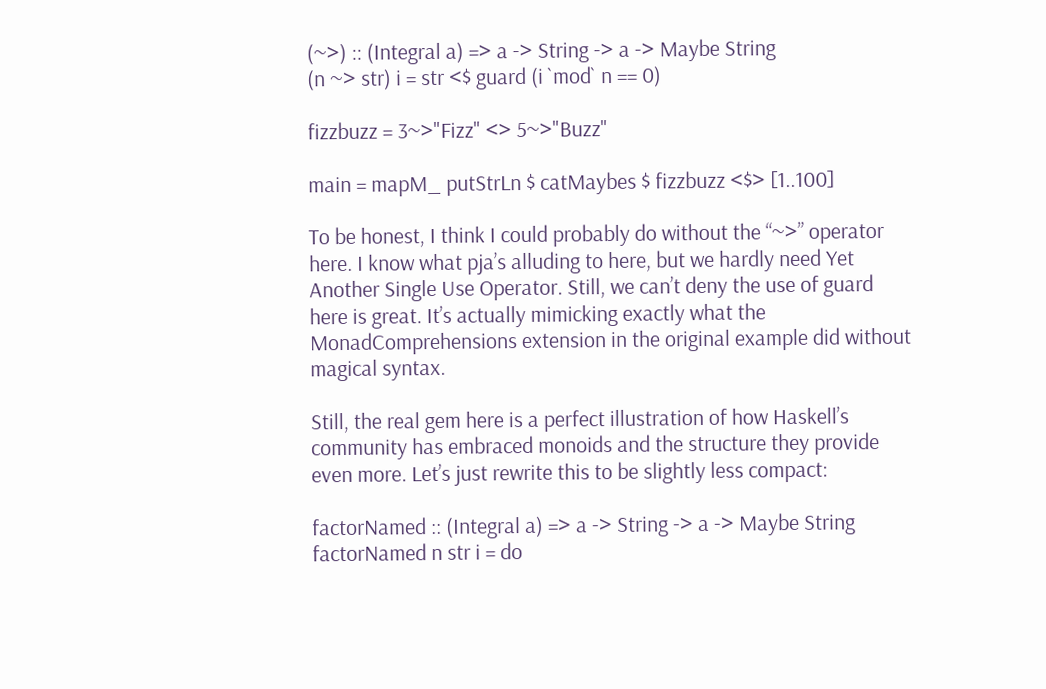(~>) :: (Integral a) => a -> String -> a -> Maybe String
(n ~> str) i = str <$ guard (i `mod` n == 0)

fizzbuzz = 3~>"Fizz" <> 5~>"Buzz"

main = mapM_ putStrLn $ catMaybes $ fizzbuzz <$> [1..100]

To be honest, I think I could probably do without the “~>” operator here. I know what pja’s alluding to here, but we hardly need Yet Another Single Use Operator. Still, we can’t deny the use of guard here is great. It’s actually mimicking exactly what the MonadComprehensions extension in the original example did without magical syntax.

Still, the real gem here is a perfect illustration of how Haskell’s community has embraced monoids and the structure they provide even more. Let’s just rewrite this to be slightly less compact:

factorNamed :: (Integral a) => a -> String -> a -> Maybe String
factorNamed n str i = do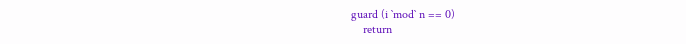guard (i `mod` n == 0)
    return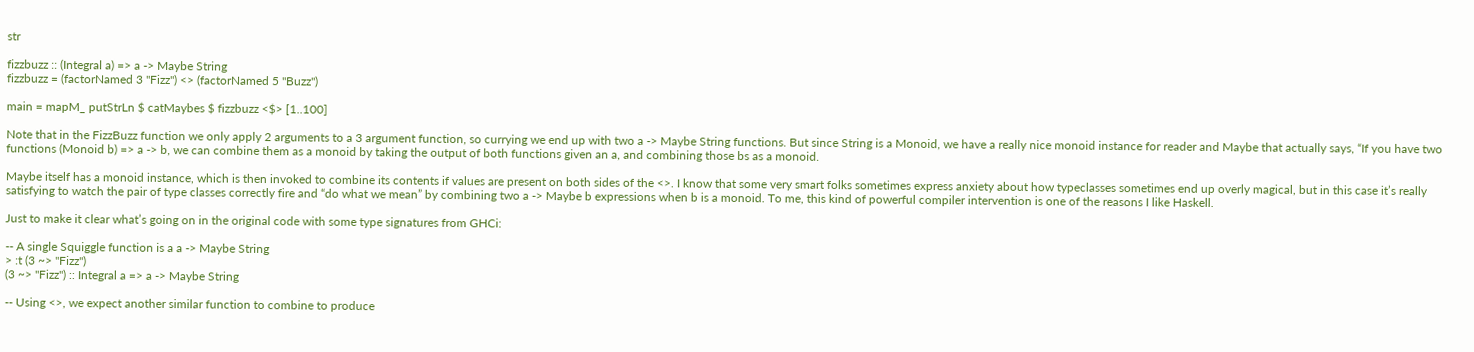str

fizzbuzz :: (Integral a) => a -> Maybe String
fizzbuzz = (factorNamed 3 "Fizz") <> (factorNamed 5 "Buzz")

main = mapM_ putStrLn $ catMaybes $ fizzbuzz <$> [1..100]

Note that in the FizzBuzz function we only apply 2 arguments to a 3 argument function, so currying we end up with two a -> Maybe String functions. But since String is a Monoid, we have a really nice monoid instance for reader and Maybe that actually says, “If you have two functions (Monoid b) => a -> b, we can combine them as a monoid by taking the output of both functions given an a, and combining those bs as a monoid.

Maybe itself has a monoid instance, which is then invoked to combine its contents if values are present on both sides of the <>. I know that some very smart folks sometimes express anxiety about how typeclasses sometimes end up overly magical, but in this case it’s really satisfying to watch the pair of type classes correctly fire and “do what we mean” by combining two a -> Maybe b expressions when b is a monoid. To me, this kind of powerful compiler intervention is one of the reasons I like Haskell.

Just to make it clear what’s going on in the original code with some type signatures from GHCi:

-- A single Squiggle function is a a -> Maybe String
> :t (3 ~> "Fizz")
(3 ~> "Fizz") :: Integral a => a -> Maybe String

-- Using <>, we expect another similar function to combine to produce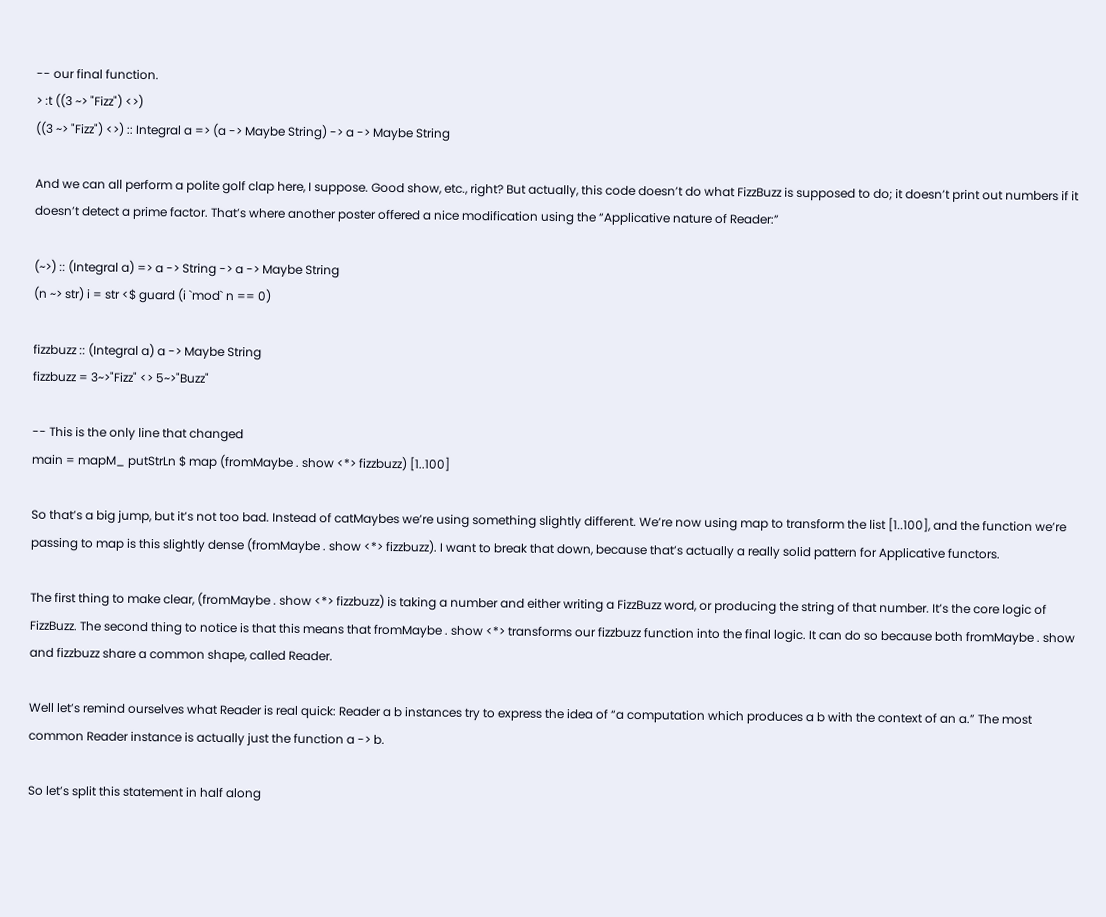-- our final function.
> :t ((3 ~> "Fizz") <>)
((3 ~> "Fizz") <>) :: Integral a => (a -> Maybe String) -> a -> Maybe String

And we can all perform a polite golf clap here, I suppose. Good show, etc., right? But actually, this code doesn’t do what FizzBuzz is supposed to do; it doesn’t print out numbers if it doesn’t detect a prime factor. That’s where another poster offered a nice modification using the “Applicative nature of Reader:”

(~>) :: (Integral a) => a -> String -> a -> Maybe String
(n ~> str) i = str <$ guard (i `mod` n == 0)

fizzbuzz :: (Integral a) a -> Maybe String
fizzbuzz = 3~>"Fizz" <> 5~>"Buzz"

-- This is the only line that changed
main = mapM_ putStrLn $ map (fromMaybe . show <*> fizzbuzz) [1..100]

So that’s a big jump, but it’s not too bad. Instead of catMaybes we’re using something slightly different. We’re now using map to transform the list [1..100], and the function we’re passing to map is this slightly dense (fromMaybe . show <*> fizzbuzz). I want to break that down, because that’s actually a really solid pattern for Applicative functors.

The first thing to make clear, (fromMaybe . show <*> fizzbuzz) is taking a number and either writing a FizzBuzz word, or producing the string of that number. It’s the core logic of FizzBuzz. The second thing to notice is that this means that fromMaybe . show <*> transforms our fizzbuzz function into the final logic. It can do so because both fromMaybe . show and fizzbuzz share a common shape, called Reader.

Well let’s remind ourselves what Reader is real quick: Reader a b instances try to express the idea of “a computation which produces a b with the context of an a.” The most common Reader instance is actually just the function a -> b.

So let’s split this statement in half along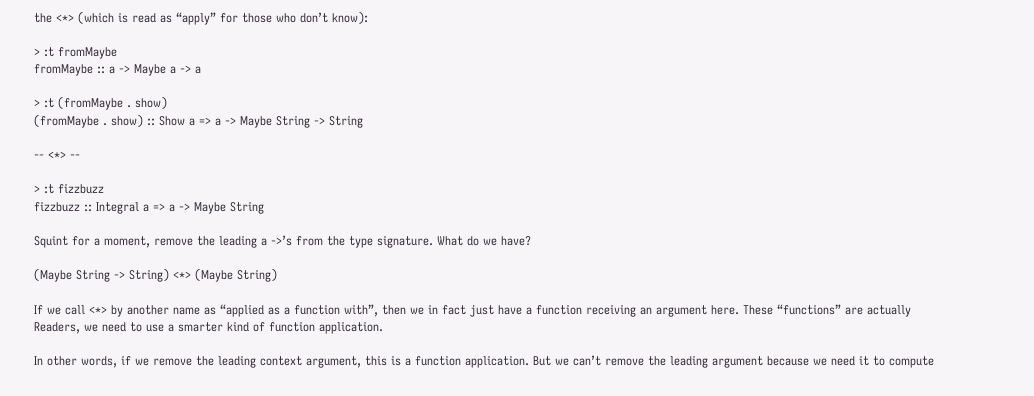the <*> (which is read as “apply” for those who don’t know):

> :t fromMaybe
fromMaybe :: a -> Maybe a -> a

> :t (fromMaybe . show)
(fromMaybe . show) :: Show a => a -> Maybe String -> String

-- <*> --

> :t fizzbuzz
fizzbuzz :: Integral a => a -> Maybe String

Squint for a moment, remove the leading a ->’s from the type signature. What do we have?

(Maybe String -> String) <*> (Maybe String)

If we call <*> by another name as “applied as a function with”, then we in fact just have a function receiving an argument here. These “functions” are actually Readers, we need to use a smarter kind of function application.

In other words, if we remove the leading context argument, this is a function application. But we can’t remove the leading argument because we need it to compute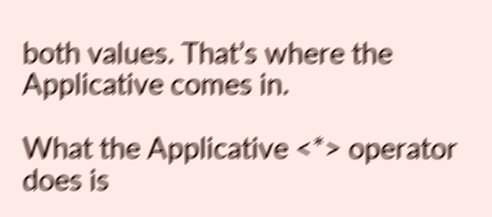both values. That’s where the Applicative comes in.

What the Applicative <*> operator does is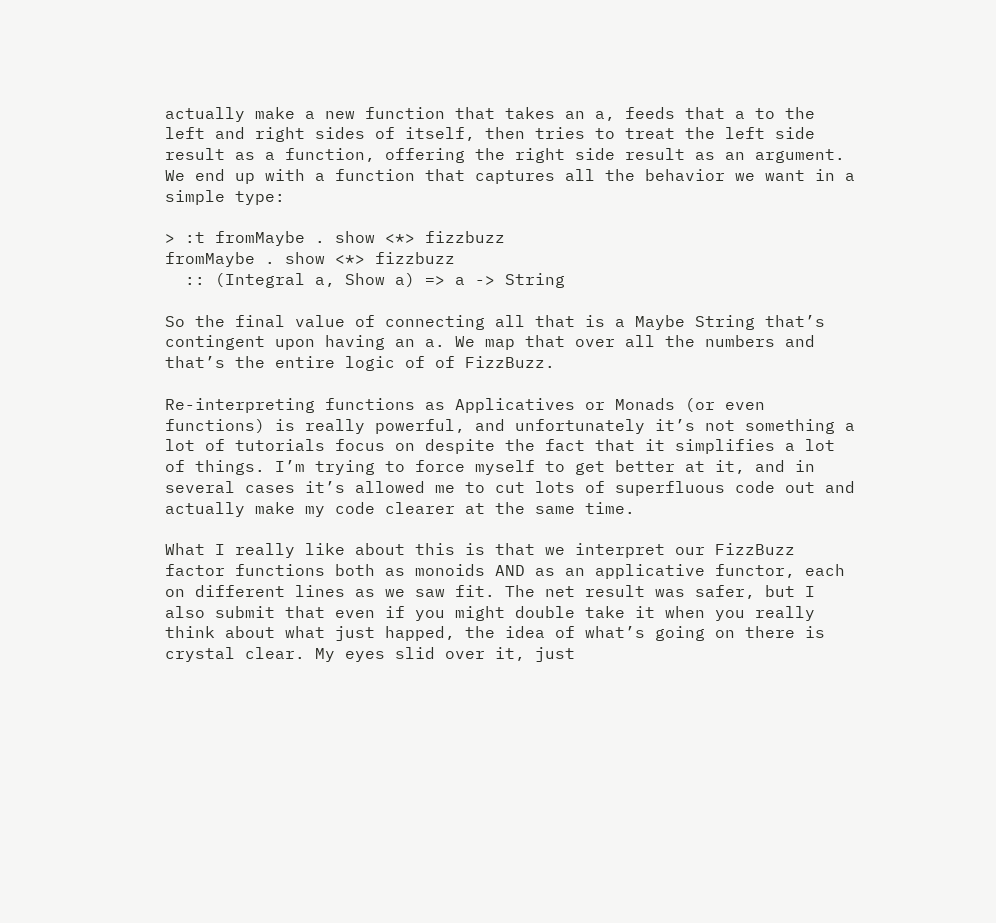actually make a new function that takes an a, feeds that a to the left and right sides of itself, then tries to treat the left side result as a function, offering the right side result as an argument. We end up with a function that captures all the behavior we want in a simple type:

> :t fromMaybe . show <*> fizzbuzz
fromMaybe . show <*> fizzbuzz
  :: (Integral a, Show a) => a -> String

So the final value of connecting all that is a Maybe String that’s contingent upon having an a. We map that over all the numbers and that’s the entire logic of of FizzBuzz.

Re-interpreting functions as Applicatives or Monads (or even functions) is really powerful, and unfortunately it’s not something a lot of tutorials focus on despite the fact that it simplifies a lot of things. I’m trying to force myself to get better at it, and in several cases it’s allowed me to cut lots of superfluous code out and actually make my code clearer at the same time.

What I really like about this is that we interpret our FizzBuzz factor functions both as monoids AND as an applicative functor, each on different lines as we saw fit. The net result was safer, but I also submit that even if you might double take it when you really think about what just happed, the idea of what’s going on there is crystal clear. My eyes slid over it, just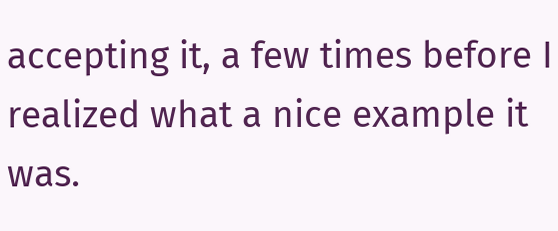accepting it, a few times before I realized what a nice example it was.